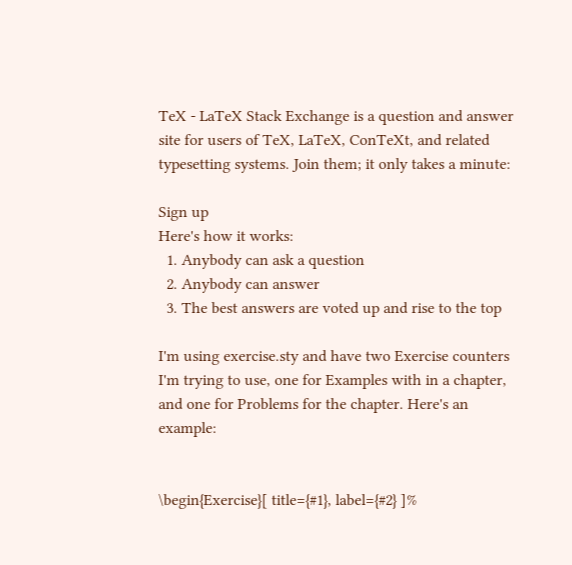TeX - LaTeX Stack Exchange is a question and answer site for users of TeX, LaTeX, ConTeXt, and related typesetting systems. Join them; it only takes a minute:

Sign up
Here's how it works:
  1. Anybody can ask a question
  2. Anybody can answer
  3. The best answers are voted up and rise to the top

I'm using exercise.sty and have two Exercise counters I'm trying to use, one for Examples with in a chapter, and one for Problems for the chapter. Here's an example:


\begin{Exercise}[ title={#1}, label={#2} ]%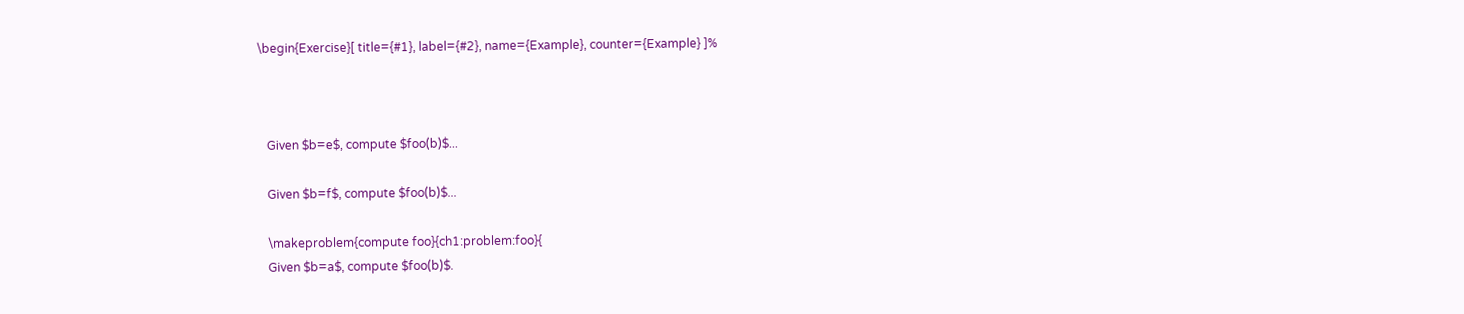\begin{Exercise}[ title={#1}, label={#2}, name={Example}, counter={Example} ]%



   Given $b=e$, compute $foo(b)$...

   Given $b=f$, compute $foo(b)$...

   \makeproblem{compute foo}{ch1:problem:foo}{
   Given $b=a$, compute $foo(b)$.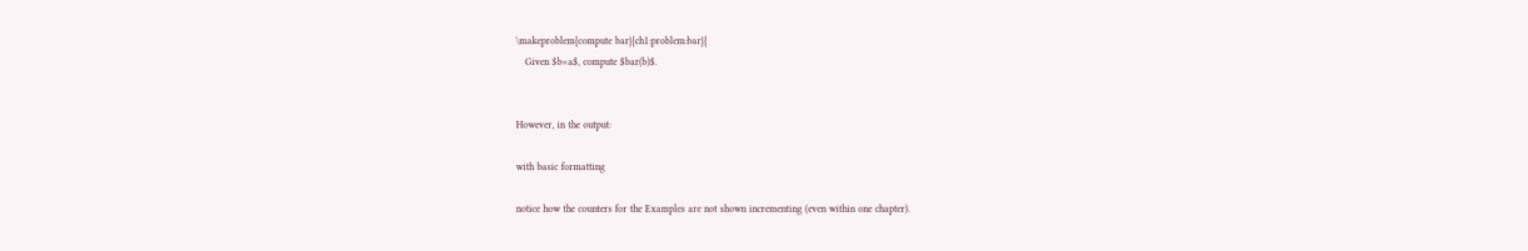\makeproblem{compute bar}{ch1:problem:bar}{
   Given $b=a$, compute $bar(b)$.


However, in the output:

with basic formatting

notice how the counters for the Examples are not shown incrementing (even within one chapter).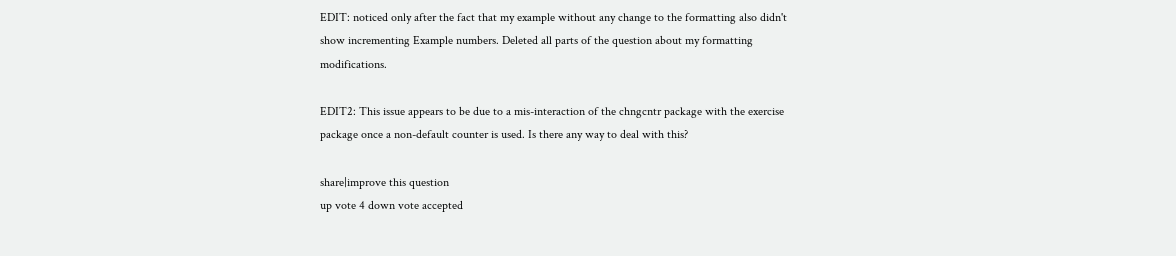EDIT: noticed only after the fact that my example without any change to the formatting also didn't show incrementing Example numbers. Deleted all parts of the question about my formatting modifications.

EDIT2: This issue appears to be due to a mis-interaction of the chngcntr package with the exercise package once a non-default counter is used. Is there any way to deal with this?

share|improve this question
up vote 4 down vote accepted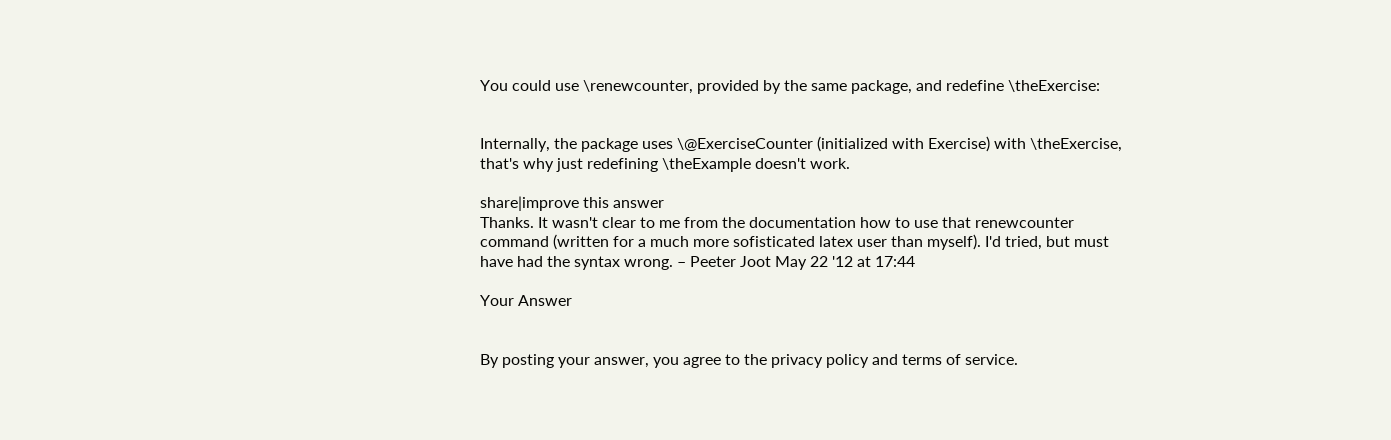You could use \renewcounter, provided by the same package, and redefine \theExercise:


Internally, the package uses \@ExerciseCounter (initialized with Exercise) with \theExercise, that's why just redefining \theExample doesn't work.

share|improve this answer
Thanks. It wasn't clear to me from the documentation how to use that renewcounter command (written for a much more sofisticated latex user than myself). I'd tried, but must have had the syntax wrong. – Peeter Joot May 22 '12 at 17:44

Your Answer


By posting your answer, you agree to the privacy policy and terms of service.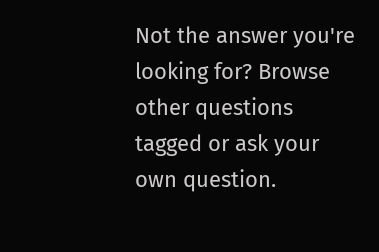Not the answer you're looking for? Browse other questions tagged or ask your own question.